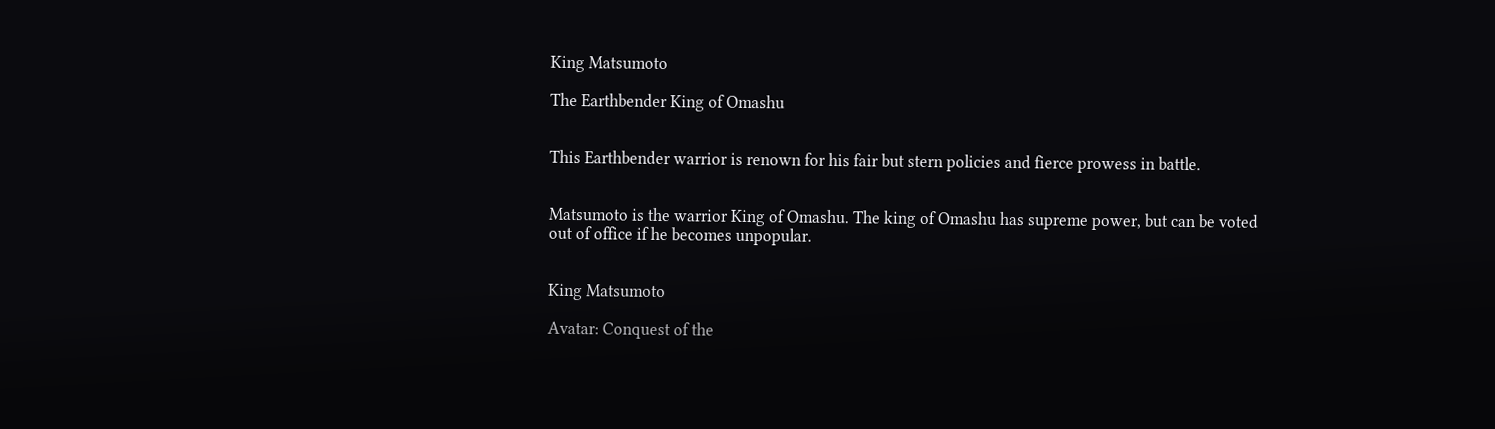King Matsumoto

The Earthbender King of Omashu


This Earthbender warrior is renown for his fair but stern policies and fierce prowess in battle.


Matsumoto is the warrior King of Omashu. The king of Omashu has supreme power, but can be voted out of office if he becomes unpopular.


King Matsumoto

Avatar: Conquest of the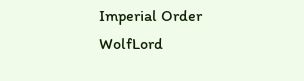Imperial Order WolfLord